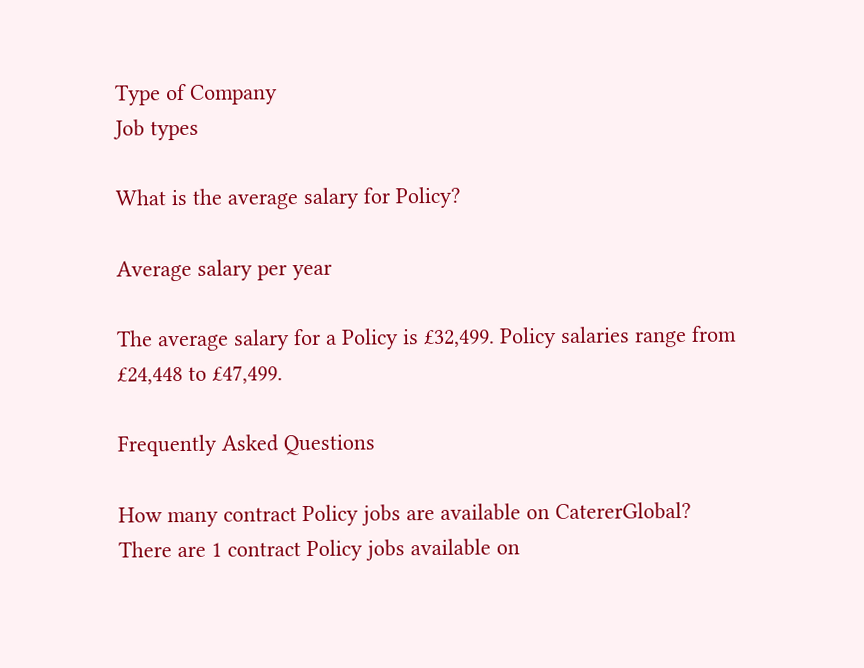Type of Company
Job types

What is the average salary for Policy?

Average salary per year

The average salary for a Policy is £32,499. Policy salaries range from £24,448 to £47,499.

Frequently Asked Questions

How many contract Policy jobs are available on CatererGlobal?
There are 1 contract Policy jobs available on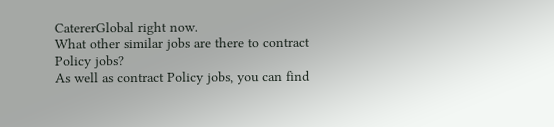CatererGlobal right now.
What other similar jobs are there to contract Policy jobs?
As well as contract Policy jobs, you can find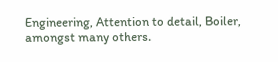Engineering, Attention to detail, Boiler, amongst many others.